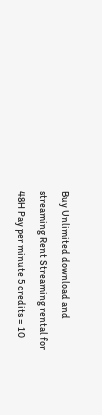Buy Unlimited download and streaming Rent Streaming rental for 48H Pay per minute 5 credits = 10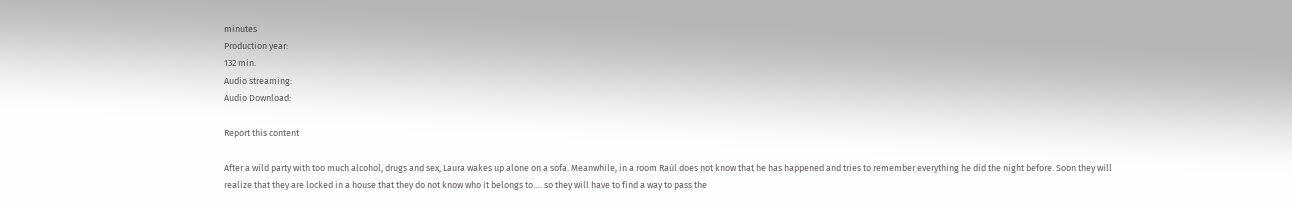minutes
Production year:
132 min.
Audio streaming:
Audio Download:

Report this content

After a wild party with too much alcohol, drugs and sex, Laura wakes up alone on a sofa. Meanwhile, in a room Raúl does not know that he has happened and tries to remember everything he did the night before. Soon they will realize that they are locked in a house that they do not know who it belongs to…. so they will have to find a way to pass the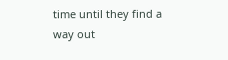time until they find a way out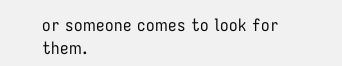or someone comes to look for them.